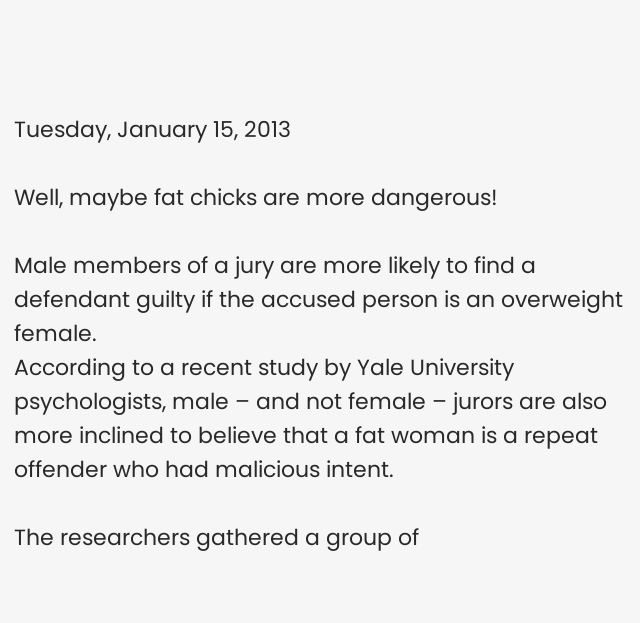Tuesday, January 15, 2013

Well, maybe fat chicks are more dangerous!

Male members of a jury are more likely to find a defendant guilty if the accused person is an overweight female.
According to a recent study by Yale University psychologists, male – and not female – jurors are also more inclined to believe that a fat woman is a repeat offender who had malicious intent.

The researchers gathered a group of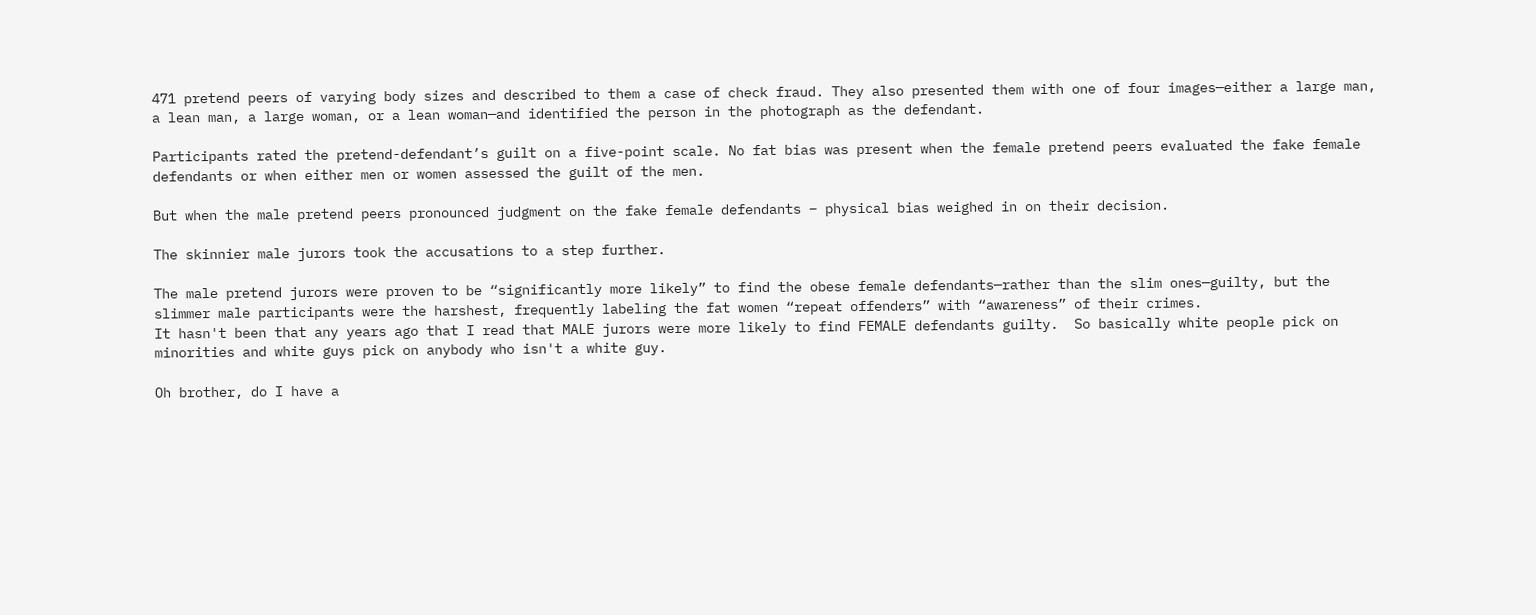471 pretend peers of varying body sizes and described to them a case of check fraud. They also presented them with one of four images—either a large man, a lean man, a large woman, or a lean woman—and identified the person in the photograph as the defendant.

Participants rated the pretend-defendant’s guilt on a five-point scale. No fat bias was present when the female pretend peers evaluated the fake female defendants or when either men or women assessed the guilt of the men.

But when the male pretend peers pronounced judgment on the fake female defendants – physical bias weighed in on their decision.

The skinnier male jurors took the accusations to a step further.

The male pretend jurors were proven to be “significantly more likely” to find the obese female defendants—rather than the slim ones—guilty, but the slimmer male participants were the harshest, frequently labeling the fat women “repeat offenders” with “awareness” of their crimes.
It hasn't been that any years ago that I read that MALE jurors were more likely to find FEMALE defendants guilty.  So basically white people pick on minorities and white guys pick on anybody who isn't a white guy.

Oh brother, do I have a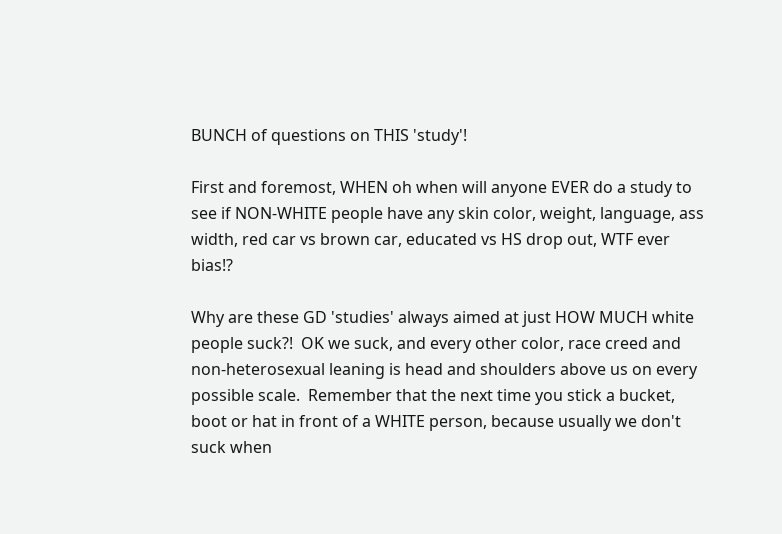BUNCH of questions on THIS 'study'!

First and foremost, WHEN oh when will anyone EVER do a study to see if NON-WHITE people have any skin color, weight, language, ass width, red car vs brown car, educated vs HS drop out, WTF ever bias!?

Why are these GD 'studies' always aimed at just HOW MUCH white people suck?!  OK we suck, and every other color, race creed and non-heterosexual leaning is head and shoulders above us on every possible scale.  Remember that the next time you stick a bucket, boot or hat in front of a WHITE person, because usually we don't suck when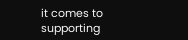it comes to supporting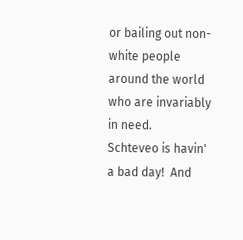or bailing out non-white people around the world who are invariably in need.
Schteveo is havin' a bad day!  And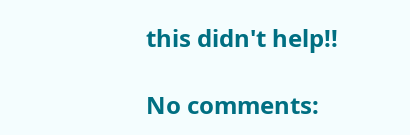this didn't help!!

No comments: